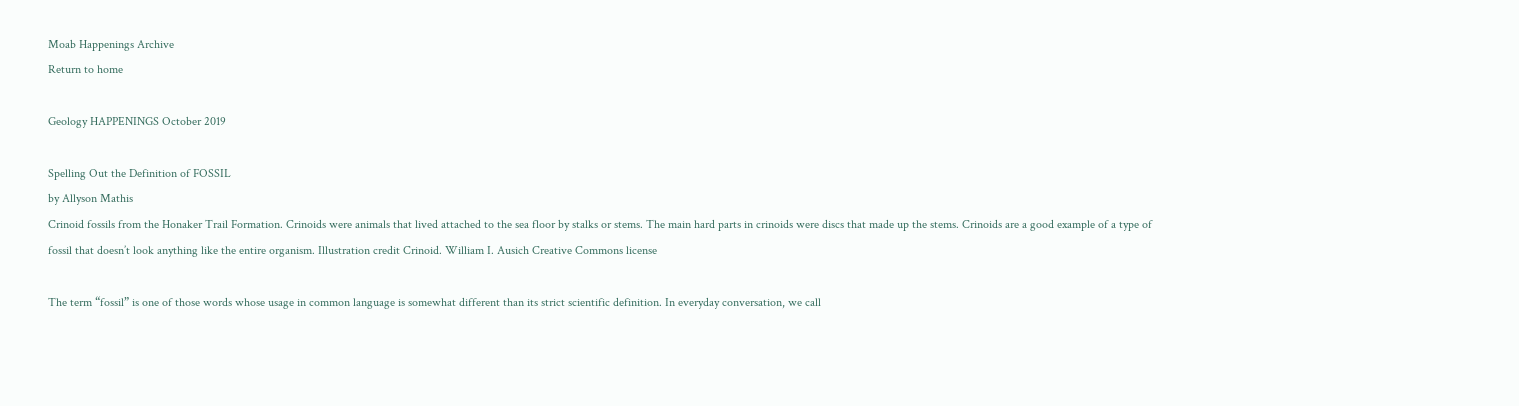Moab Happenings Archive
Return to home

Geology HAPPENINGS October 2019

Spelling Out the Definition of FOSSIL
by Allyson Mathis
Crinoid fossils from the Honaker Trail Formation. Crinoids were animals that lived attached to the sea floor by stalks or stems. The main hard parts in crinoids were discs that made up the stems. Crinoids are a good example of a type of fossil that doesn’t look anything like the entire organism. Illustration credit Crinoid. William I. Ausich Creative Commons license

The term “fossil” is one of those words whose usage in common language is somewhat different than its strict scientific definition. In everyday conversation, we call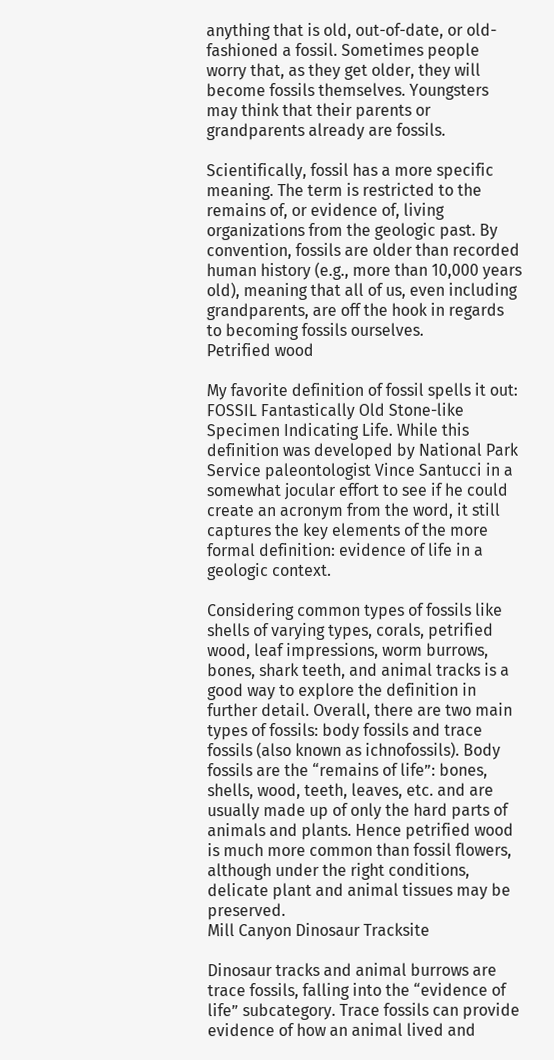anything that is old, out-of-date, or old-fashioned a fossil. Sometimes people worry that, as they get older, they will become fossils themselves. Youngsters may think that their parents or grandparents already are fossils.

Scientifically, fossil has a more specific meaning. The term is restricted to the remains of, or evidence of, living organizations from the geologic past. By convention, fossils are older than recorded human history (e.g., more than 10,000 years old), meaning that all of us, even including grandparents, are off the hook in regards to becoming fossils ourselves.
Petrified wood

My favorite definition of fossil spells it out: FOSSIL Fantastically Old Stone-like Specimen Indicating Life. While this definition was developed by National Park Service paleontologist Vince Santucci in a somewhat jocular effort to see if he could create an acronym from the word, it still captures the key elements of the more formal definition: evidence of life in a geologic context.

Considering common types of fossils like shells of varying types, corals, petrified wood, leaf impressions, worm burrows, bones, shark teeth, and animal tracks is a good way to explore the definition in further detail. Overall, there are two main types of fossils: body fossils and trace fossils (also known as ichnofossils). Body fossils are the “remains of life”: bones, shells, wood, teeth, leaves, etc. and are usually made up of only the hard parts of animals and plants. Hence petrified wood is much more common than fossil flowers, although under the right conditions, delicate plant and animal tissues may be preserved.
Mill Canyon Dinosaur Tracksite

Dinosaur tracks and animal burrows are trace fossils, falling into the “evidence of life” subcategory. Trace fossils can provide evidence of how an animal lived and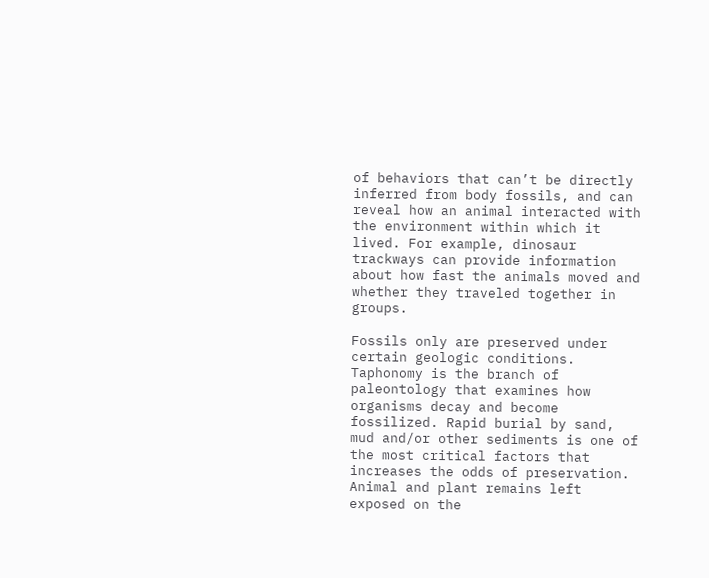of behaviors that can’t be directly inferred from body fossils, and can reveal how an animal interacted with the environment within which it lived. For example, dinosaur trackways can provide information about how fast the animals moved and whether they traveled together in groups.

Fossils only are preserved under certain geologic conditions. Taphonomy is the branch of paleontology that examines how organisms decay and become fossilized. Rapid burial by sand, mud and/or other sediments is one of the most critical factors that increases the odds of preservation. Animal and plant remains left exposed on the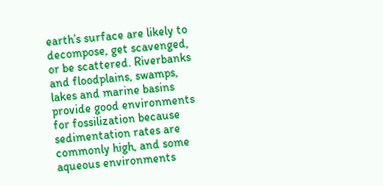earth’s surface are likely to decompose, get scavenged, or be scattered. Riverbanks and floodplains, swamps, lakes and marine basins provide good environments for fossilization because sedimentation rates are commonly high, and some aqueous environments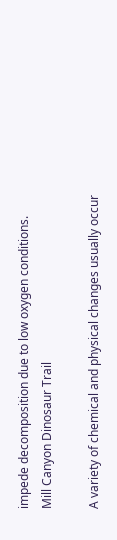impede decomposition due to low oxygen conditions.
Mill Canyon Dinosaur Trail

A variety of chemical and physical changes usually occur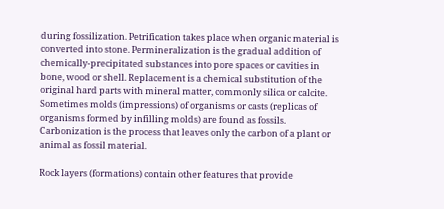during fossilization. Petrification takes place when organic material is converted into stone. Permineralization is the gradual addition of chemically-precipitated substances into pore spaces or cavities in bone, wood or shell. Replacement is a chemical substitution of the original hard parts with mineral matter, commonly silica or calcite. Sometimes molds (impressions) of organisms or casts (replicas of organisms formed by infilling molds) are found as fossils. Carbonization is the process that leaves only the carbon of a plant or animal as fossil material.

Rock layers (formations) contain other features that provide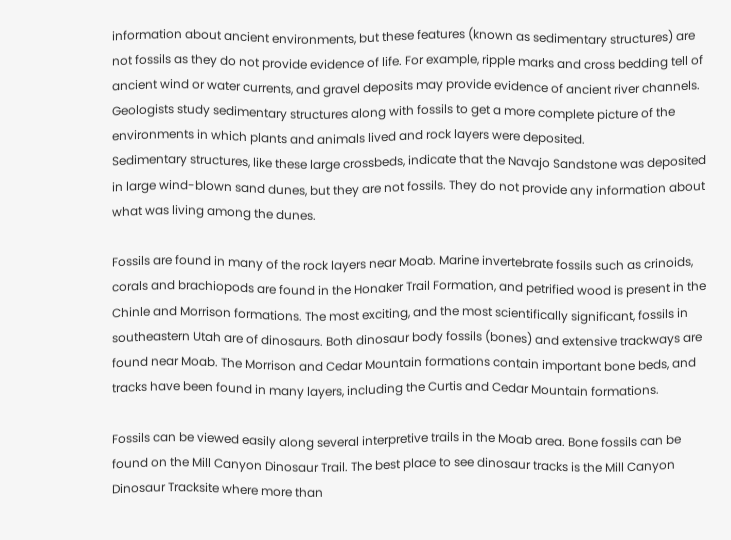information about ancient environments, but these features (known as sedimentary structures) are not fossils as they do not provide evidence of life. For example, ripple marks and cross bedding tell of ancient wind or water currents, and gravel deposits may provide evidence of ancient river channels. Geologists study sedimentary structures along with fossils to get a more complete picture of the environments in which plants and animals lived and rock layers were deposited.
Sedimentary structures, like these large crossbeds, indicate that the Navajo Sandstone was deposited in large wind-blown sand dunes, but they are not fossils. They do not provide any information about what was living among the dunes.

Fossils are found in many of the rock layers near Moab. Marine invertebrate fossils such as crinoids, corals and brachiopods are found in the Honaker Trail Formation, and petrified wood is present in the Chinle and Morrison formations. The most exciting, and the most scientifically significant, fossils in southeastern Utah are of dinosaurs. Both dinosaur body fossils (bones) and extensive trackways are found near Moab. The Morrison and Cedar Mountain formations contain important bone beds, and tracks have been found in many layers, including the Curtis and Cedar Mountain formations.

Fossils can be viewed easily along several interpretive trails in the Moab area. Bone fossils can be found on the Mill Canyon Dinosaur Trail. The best place to see dinosaur tracks is the Mill Canyon Dinosaur Tracksite where more than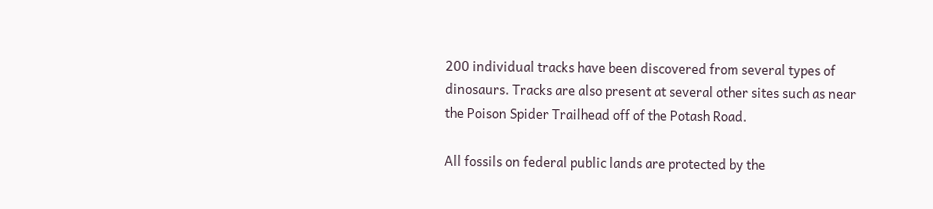200 individual tracks have been discovered from several types of dinosaurs. Tracks are also present at several other sites such as near the Poison Spider Trailhead off of the Potash Road.

All fossils on federal public lands are protected by the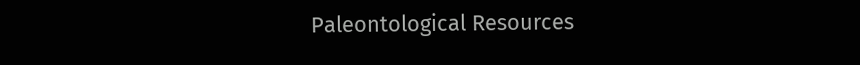Paleontological Resources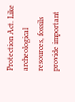Protection Act. Like archeological resources, fossils provide important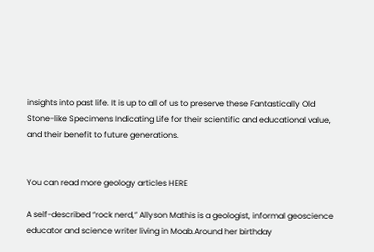insights into past life. It is up to all of us to preserve these Fantastically Old Stone-like Specimens Indicating Life for their scientific and educational value, and their benefit to future generations.


You can read more geology articles HERE

A self-described “rock nerd,” Allyson Mathis is a geologist, informal geoscience educator and science writer living in Moab.Around her birthday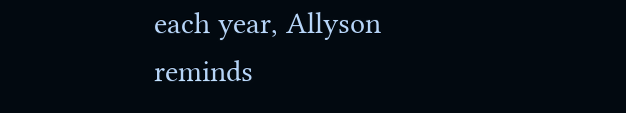each year, Allyson reminds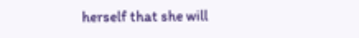herself that she will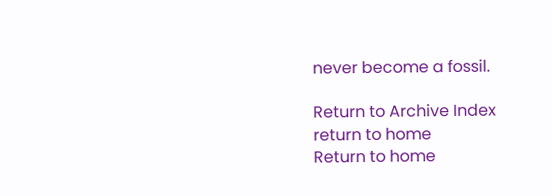never become a fossil.

Return to Archive Index
return to home
Return to home